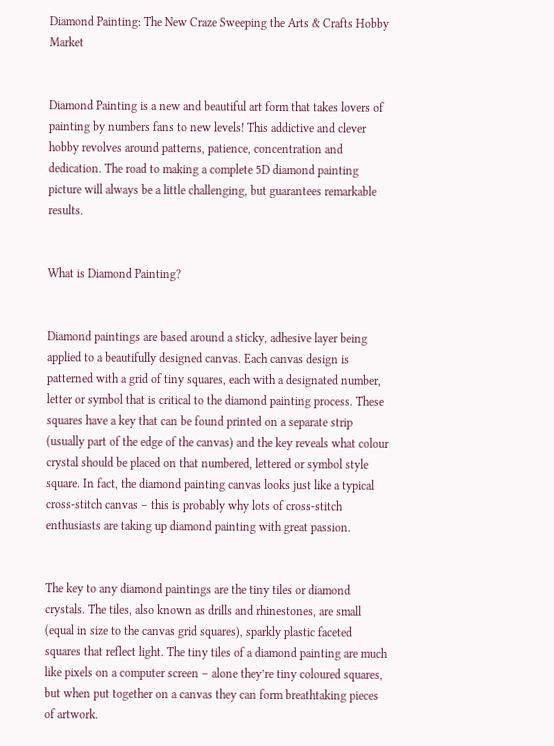Diamond Painting: The New Craze Sweeping the Arts & Crafts Hobby Market


Diamond Painting is a new and beautiful art form that takes lovers of painting by numbers fans to new levels! This addictive and clever hobby revolves around patterns, patience, concentration and dedication. The road to making a complete 5D diamond painting picture will always be a little challenging, but guarantees remarkable results.


What is Diamond Painting?


Diamond paintings are based around a sticky, adhesive layer being applied to a beautifully designed canvas. Each canvas design is patterned with a grid of tiny squares, each with a designated number, letter or symbol that is critical to the diamond painting process. These squares have a key that can be found printed on a separate strip (usually part of the edge of the canvas) and the key reveals what colour crystal should be placed on that numbered, lettered or symbol style square. In fact, the diamond painting canvas looks just like a typical cross-stitch canvas – this is probably why lots of cross-stitch enthusiasts are taking up diamond painting with great passion.


The key to any diamond paintings are the tiny tiles or diamond crystals. The tiles, also known as drills and rhinestones, are small (equal in size to the canvas grid squares), sparkly plastic faceted squares that reflect light. The tiny tiles of a diamond painting are much like pixels on a computer screen – alone they’re tiny coloured squares, but when put together on a canvas they can form breathtaking pieces of artwork.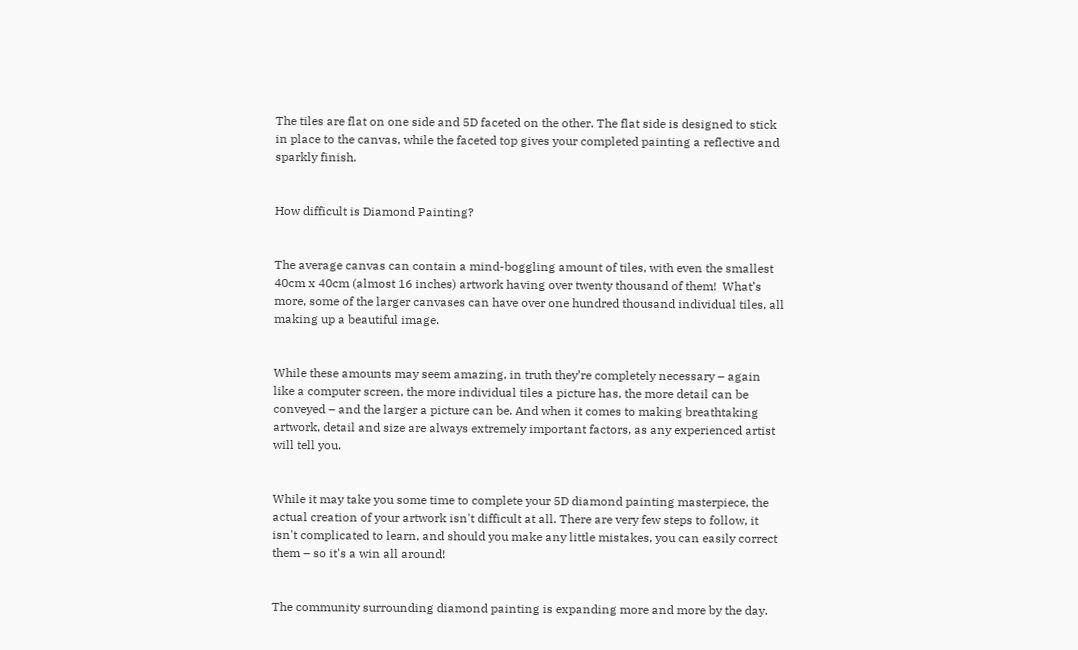The tiles are flat on one side and 5D faceted on the other. The flat side is designed to stick in place to the canvas, while the faceted top gives your completed painting a reflective and sparkly finish.


How difficult is Diamond Painting?


The average canvas can contain a mind-boggling amount of tiles, with even the smallest 40cm x 40cm (almost 16 inches) artwork having over twenty thousand of them!  What’s more, some of the larger canvases can have over one hundred thousand individual tiles, all making up a beautiful image.


While these amounts may seem amazing, in truth they’re completely necessary – again like a computer screen, the more individual tiles a picture has, the more detail can be conveyed – and the larger a picture can be. And when it comes to making breathtaking artwork, detail and size are always extremely important factors, as any experienced artist will tell you.


While it may take you some time to complete your 5D diamond painting masterpiece, the actual creation of your artwork isn't difficult at all. There are very few steps to follow, it isn't complicated to learn, and should you make any little mistakes, you can easily correct them – so it's a win all around!


The community surrounding diamond painting is expanding more and more by the day.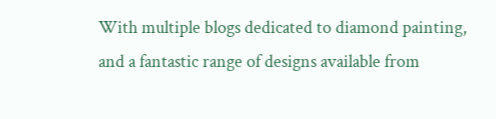With multiple blogs dedicated to diamond painting, and a fantastic range of designs available from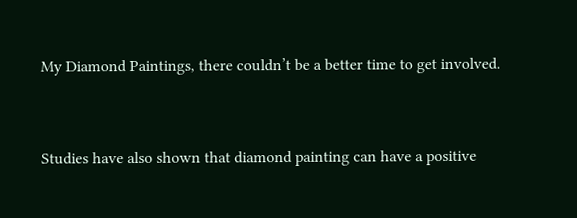My Diamond Paintings, there couldn’t be a better time to get involved.


Studies have also shown that diamond painting can have a positive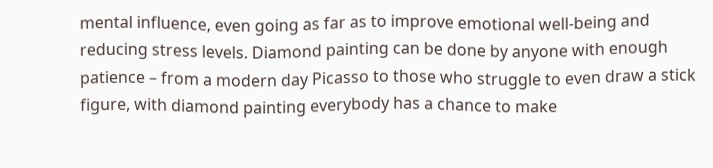mental influence, even going as far as to improve emotional well-being and reducing stress levels. Diamond painting can be done by anyone with enough patience – from a modern day Picasso to those who struggle to even draw a stick figure, with diamond painting everybody has a chance to make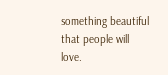something beautiful that people will love.